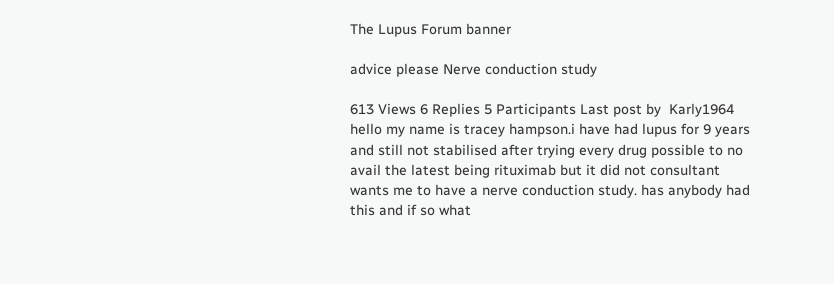The Lupus Forum banner

advice please Nerve conduction study

613 Views 6 Replies 5 Participants Last post by  Karly1964
hello my name is tracey hampson.i have had lupus for 9 years and still not stabilised after trying every drug possible to no avail the latest being rituximab but it did not consultant wants me to have a nerve conduction study. has anybody had this and if so what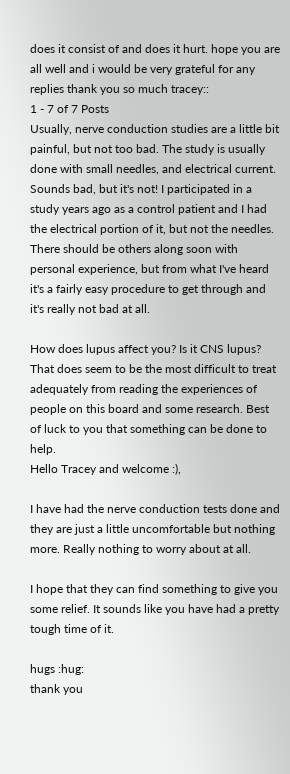does it consist of and does it hurt. hope you are all well and i would be very grateful for any replies thank you so much tracey::
1 - 7 of 7 Posts
Usually, nerve conduction studies are a little bit painful, but not too bad. The study is usually done with small needles, and electrical current. Sounds bad, but it's not! I participated in a study years ago as a control patient and I had the electrical portion of it, but not the needles. There should be others along soon with personal experience, but from what I've heard it's a fairly easy procedure to get through and it's really not bad at all.

How does lupus affect you? Is it CNS lupus? That does seem to be the most difficult to treat adequately from reading the experiences of people on this board and some research. Best of luck to you that something can be done to help.
Hello Tracey and welcome :),

I have had the nerve conduction tests done and they are just a little uncomfortable but nothing more. Really nothing to worry about at all.

I hope that they can find something to give you some relief. It sounds like you have had a pretty tough time of it.

hugs :hug:
thank you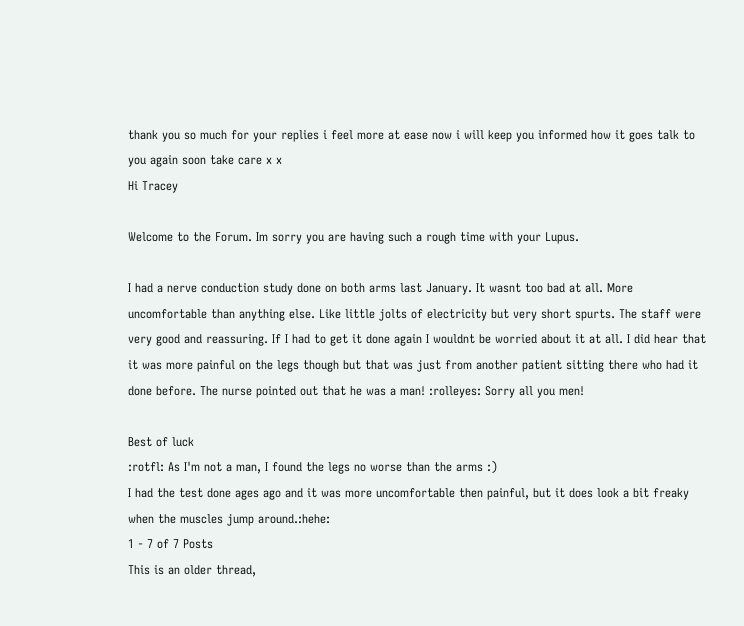thank you so much for your replies i feel more at ease now i will keep you informed how it goes talk to you again soon take care x x
Hi Tracey

Welcome to the Forum. Im sorry you are having such a rough time with your Lupus.

I had a nerve conduction study done on both arms last January. It wasnt too bad at all. More uncomfortable than anything else. Like little jolts of electricity but very short spurts. The staff were very good and reassuring. If I had to get it done again I wouldnt be worried about it at all. I did hear that it was more painful on the legs though but that was just from another patient sitting there who had it done before. The nurse pointed out that he was a man! :rolleyes: Sorry all you men!

Best of luck
:rotfl: As I'm not a man, I found the legs no worse than the arms :)
I had the test done ages ago and it was more uncomfortable then painful, but it does look a bit freaky when the muscles jump around.:hehe:
1 - 7 of 7 Posts
This is an older thread,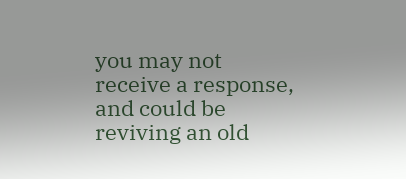you may not receive a response, and could be reviving an old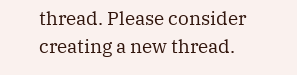thread. Please consider creating a new thread.